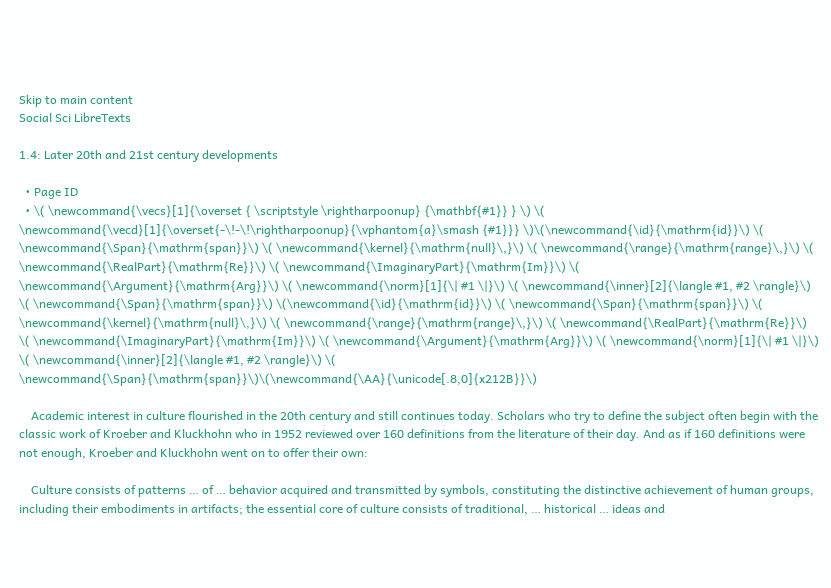Skip to main content
Social Sci LibreTexts

1.4: Later 20th and 21st century developments

  • Page ID
  • \( \newcommand{\vecs}[1]{\overset { \scriptstyle \rightharpoonup} {\mathbf{#1}} } \) \( \newcommand{\vecd}[1]{\overset{-\!-\!\rightharpoonup}{\vphantom{a}\smash {#1}}} \)\(\newcommand{\id}{\mathrm{id}}\) \( \newcommand{\Span}{\mathrm{span}}\) \( \newcommand{\kernel}{\mathrm{null}\,}\) \( \newcommand{\range}{\mathrm{range}\,}\) \( \newcommand{\RealPart}{\mathrm{Re}}\) \( \newcommand{\ImaginaryPart}{\mathrm{Im}}\) \( \newcommand{\Argument}{\mathrm{Arg}}\) \( \newcommand{\norm}[1]{\| #1 \|}\) \( \newcommand{\inner}[2]{\langle #1, #2 \rangle}\) \( \newcommand{\Span}{\mathrm{span}}\) \(\newcommand{\id}{\mathrm{id}}\) \( \newcommand{\Span}{\mathrm{span}}\) \( \newcommand{\kernel}{\mathrm{null}\,}\) \( \newcommand{\range}{\mathrm{range}\,}\) \( \newcommand{\RealPart}{\mathrm{Re}}\) \( \newcommand{\ImaginaryPart}{\mathrm{Im}}\) \( \newcommand{\Argument}{\mathrm{Arg}}\) \( \newcommand{\norm}[1]{\| #1 \|}\) \( \newcommand{\inner}[2]{\langle #1, #2 \rangle}\) \( \newcommand{\Span}{\mathrm{span}}\)\(\newcommand{\AA}{\unicode[.8,0]{x212B}}\)

    Academic interest in culture flourished in the 20th century and still continues today. Scholars who try to define the subject often begin with the classic work of Kroeber and Kluckhohn who in 1952 reviewed over 160 definitions from the literature of their day. And as if 160 definitions were not enough, Kroeber and Kluckhohn went on to offer their own:

    Culture consists of patterns … of … behavior acquired and transmitted by symbols, constituting the distinctive achievement of human groups, including their embodiments in artifacts; the essential core of culture consists of traditional, … historical … ideas and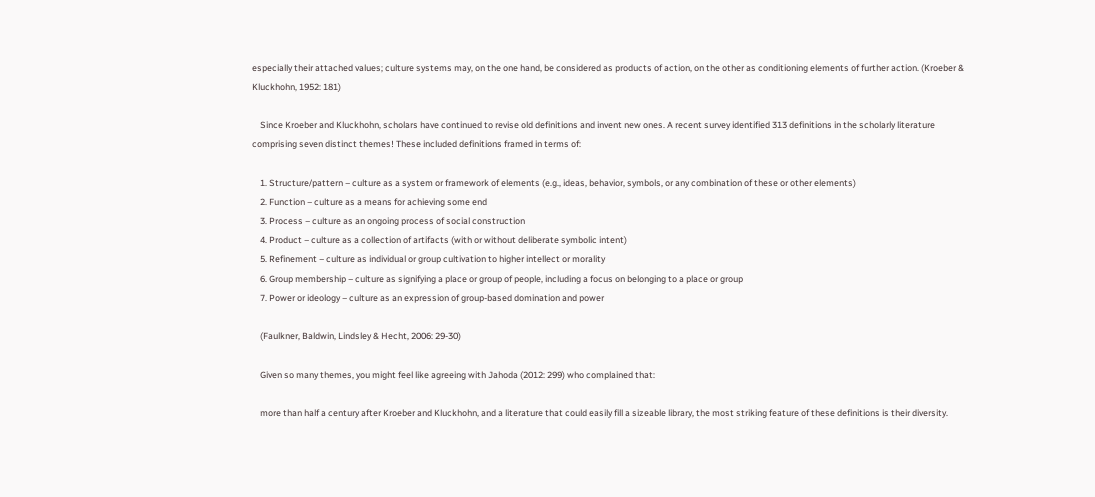especially their attached values; culture systems may, on the one hand, be considered as products of action, on the other as conditioning elements of further action. (Kroeber & Kluckhohn, 1952: 181)

    Since Kroeber and Kluckhohn, scholars have continued to revise old definitions and invent new ones. A recent survey identified 313 definitions in the scholarly literature comprising seven distinct themes! These included definitions framed in terms of:

    1. Structure/pattern – culture as a system or framework of elements (e.g., ideas, behavior, symbols, or any combination of these or other elements)
    2. Function – culture as a means for achieving some end
    3. Process – culture as an ongoing process of social construction
    4. Product – culture as a collection of artifacts (with or without deliberate symbolic intent)
    5. Refinement – culture as individual or group cultivation to higher intellect or morality
    6. Group membership – culture as signifying a place or group of people, including a focus on belonging to a place or group
    7. Power or ideology – culture as an expression of group-based domination and power

    (Faulkner, Baldwin, Lindsley & Hecht, 2006: 29-30)

    Given so many themes, you might feel like agreeing with Jahoda (2012: 299) who complained that:

    more than half a century after Kroeber and Kluckhohn, and a literature that could easily fill a sizeable library, the most striking feature of these definitions is their diversity.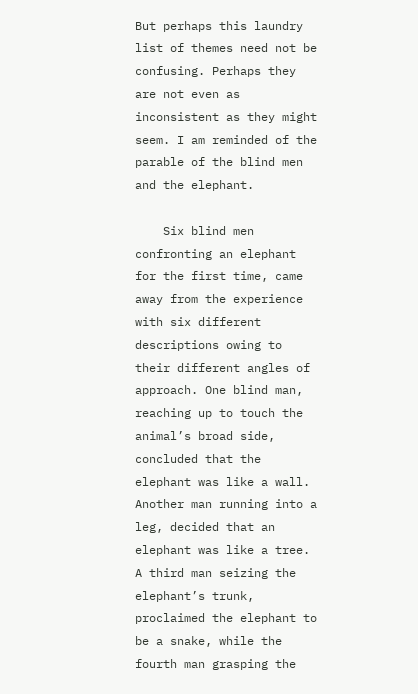But perhaps this laundry list of themes need not be confusing. Perhaps they are not even as inconsistent as they might seem. I am reminded of the parable of the blind men and the elephant.

    Six blind men confronting an elephant for the first time, came away from the experience with six different descriptions owing to their different angles of approach. One blind man, reaching up to touch the animal’s broad side, concluded that the elephant was like a wall. Another man running into a leg, decided that an elephant was like a tree. A third man seizing the elephant’s trunk, proclaimed the elephant to be a snake, while the fourth man grasping the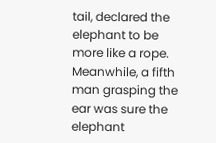tail, declared the elephant to be more like a rope. Meanwhile, a fifth man grasping the ear was sure the elephant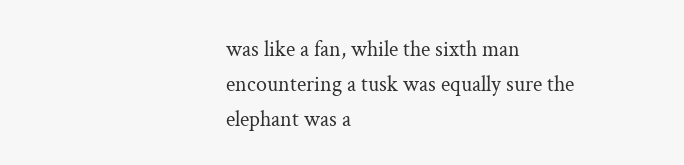was like a fan, while the sixth man encountering a tusk was equally sure the elephant was a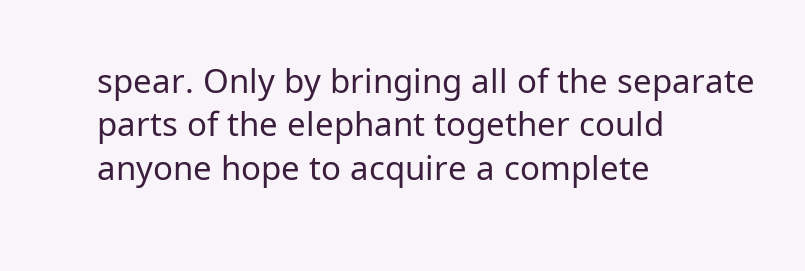spear. Only by bringing all of the separate parts of the elephant together could anyone hope to acquire a complete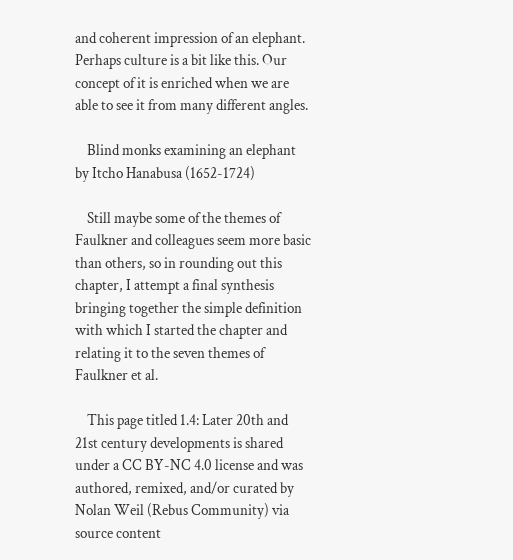and coherent impression of an elephant. Perhaps culture is a bit like this. Our concept of it is enriched when we are able to see it from many different angles.

    Blind monks examining an elephant by Itcho Hanabusa (1652-1724)

    Still maybe some of the themes of Faulkner and colleagues seem more basic than others, so in rounding out this chapter, I attempt a final synthesis bringing together the simple definition with which I started the chapter and relating it to the seven themes of Faulkner et al.

    This page titled 1.4: Later 20th and 21st century developments is shared under a CC BY-NC 4.0 license and was authored, remixed, and/or curated by Nolan Weil (Rebus Community) via source content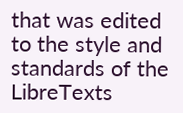that was edited to the style and standards of the LibreTexts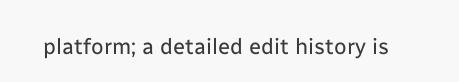platform; a detailed edit history is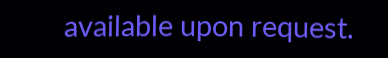available upon request.